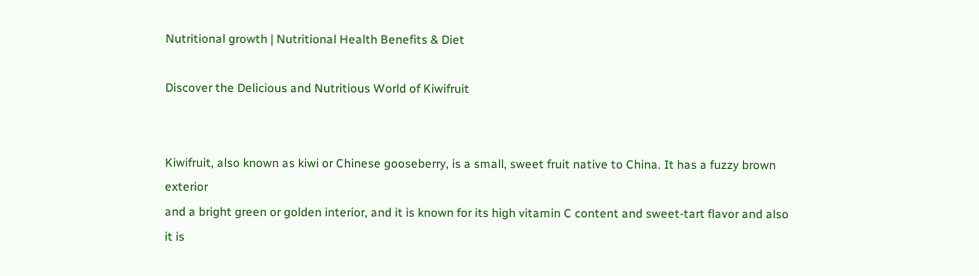Nutritional growth | Nutritional Health Benefits & Diet

Discover the Delicious and Nutritious World of Kiwifruit


Kiwifruit, also known as kiwi or Chinese gooseberry, is a small, sweet fruit native to China. It has a fuzzy brown exterior
and a bright green or golden interior, and it is known for its high vitamin C content and sweet-tart flavor and also it is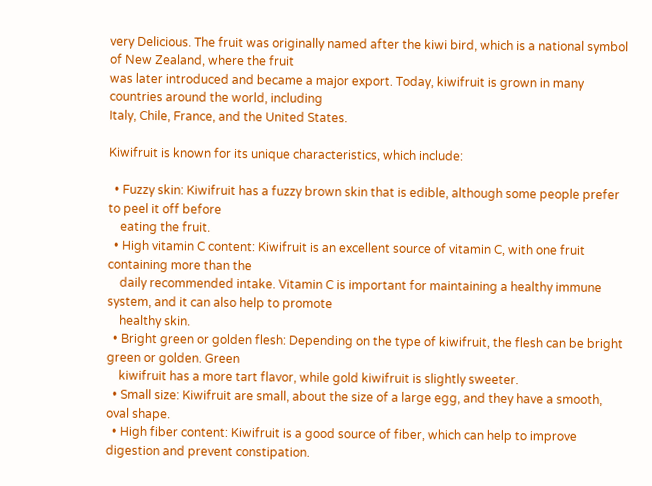very Delicious. The fruit was originally named after the kiwi bird, which is a national symbol of New Zealand, where the fruit
was later introduced and became a major export. Today, kiwifruit is grown in many countries around the world, including
Italy, Chile, France, and the United States.

Kiwifruit is known for its unique characteristics, which include:

  • Fuzzy skin: Kiwifruit has a fuzzy brown skin that is edible, although some people prefer to peel it off before
    eating the fruit.
  • High vitamin C content: Kiwifruit is an excellent source of vitamin C, with one fruit containing more than the
    daily recommended intake. Vitamin C is important for maintaining a healthy immune system, and it can also help to promote
    healthy skin.
  • Bright green or golden flesh: Depending on the type of kiwifruit, the flesh can be bright green or golden. Green
    kiwifruit has a more tart flavor, while gold kiwifruit is slightly sweeter.
  • Small size: Kiwifruit are small, about the size of a large egg, and they have a smooth, oval shape.
  • High fiber content: Kiwifruit is a good source of fiber, which can help to improve digestion and prevent constipation.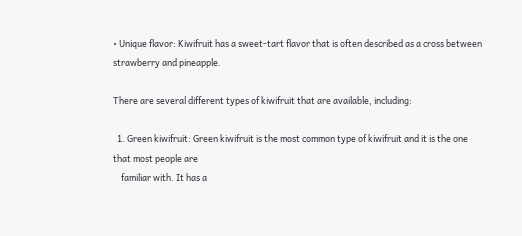• Unique flavor: Kiwifruit has a sweet-tart flavor that is often described as a cross between strawberry and pineapple.

There are several different types of kiwifruit that are available, including:

  1. Green kiwifruit: Green kiwifruit is the most common type of kiwifruit and it is the one that most people are
    familiar with. It has a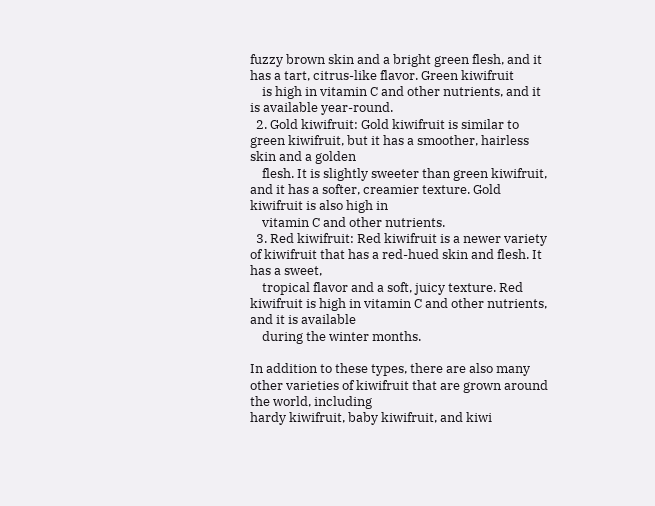fuzzy brown skin and a bright green flesh, and it has a tart, citrus-like flavor. Green kiwifruit
    is high in vitamin C and other nutrients, and it is available year-round.
  2. Gold kiwifruit: Gold kiwifruit is similar to green kiwifruit, but it has a smoother, hairless skin and a golden
    flesh. It is slightly sweeter than green kiwifruit, and it has a softer, creamier texture. Gold kiwifruit is also high in
    vitamin C and other nutrients.
  3. Red kiwifruit: Red kiwifruit is a newer variety of kiwifruit that has a red-hued skin and flesh. It has a sweet,
    tropical flavor and a soft, juicy texture. Red kiwifruit is high in vitamin C and other nutrients, and it is available
    during the winter months.

In addition to these types, there are also many other varieties of kiwifruit that are grown around the world, including
hardy kiwifruit, baby kiwifruit, and kiwi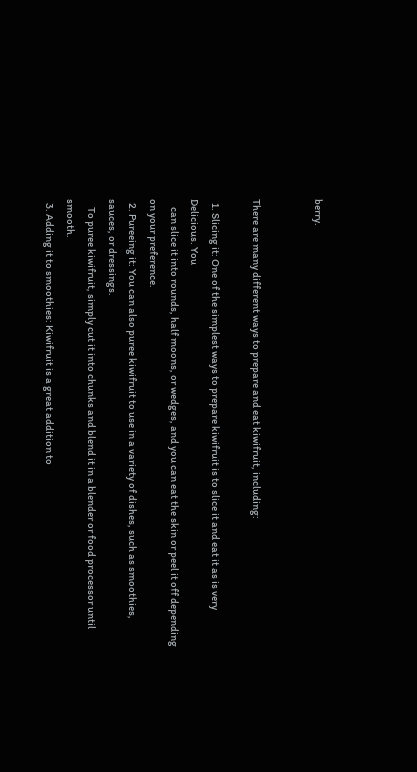berry.


There are many different ways to prepare and eat kiwifruit, including:

  1. Slicing it: One of the simplest ways to prepare kiwifruit is to slice it and eat it as is very Delicious. You
    can slice it into rounds, half moons, or wedges, and you can eat the skin or peel it off depending on your preference.
  2. Pureeing it: You can also puree kiwifruit to use in a variety of dishes, such as smoothies, sauces, or dressings.
    To puree kiwifruit, simply cut it into chunks and blend it in a blender or food processor until smooth.
  3. Adding it to smoothies: Kiwifruit is a great addition to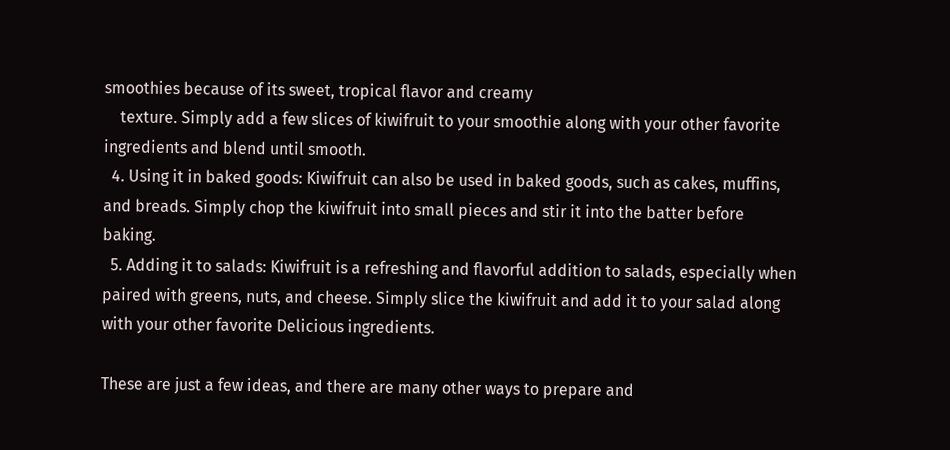smoothies because of its sweet, tropical flavor and creamy
    texture. Simply add a few slices of kiwifruit to your smoothie along with your other favorite ingredients and blend until smooth.
  4. Using it in baked goods: Kiwifruit can also be used in baked goods, such as cakes, muffins, and breads. Simply chop the kiwifruit into small pieces and stir it into the batter before baking.
  5. Adding it to salads: Kiwifruit is a refreshing and flavorful addition to salads, especially when paired with greens, nuts, and cheese. Simply slice the kiwifruit and add it to your salad along with your other favorite Delicious ingredients.

These are just a few ideas, and there are many other ways to prepare and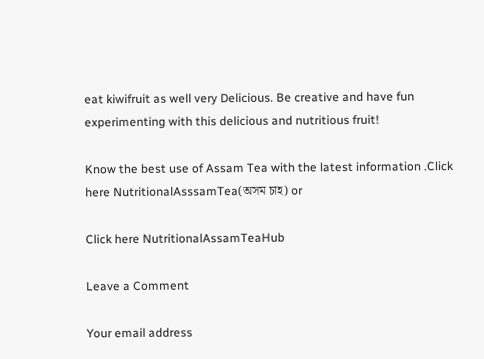eat kiwifruit as well very Delicious. Be creative and have fun experimenting with this delicious and nutritious fruit!

Know the best use of Assam Tea with the latest information .Click here NutritionalAsssamTea(অসম চাহ) or

Click here NutritionalAssamTeaHub

Leave a Comment

Your email address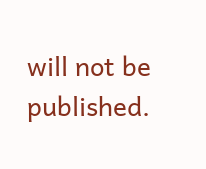will not be published.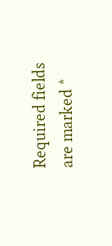Required fields are marked *